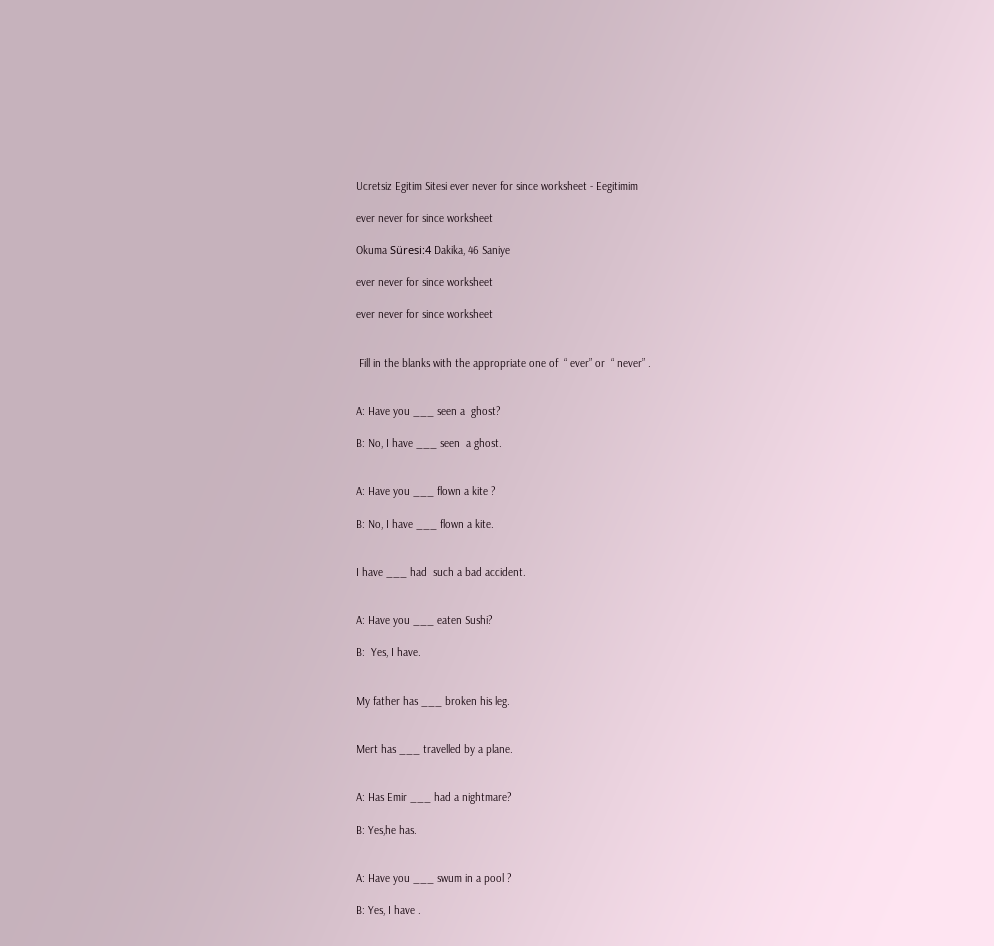Ucretsiz Egitim Sitesi ever never for since worksheet - Eegitimim

ever never for since worksheet

Okuma Süresi:4 Dakika, 46 Saniye

ever never for since worksheet

ever never for since worksheet


 Fill in the blanks with the appropriate one of  “ ever” or  “ never” .


A: Have you ___ seen a  ghost?

B: No, I have ___ seen  a ghost.


A: Have you ___ flown a kite ?

B: No, I have ___ flown a kite.


I have ___ had  such a bad accident.


A: Have you ___ eaten Sushi?

B:  Yes, I have.


My father has ___ broken his leg.


Mert has ___ travelled by a plane.


A: Has Emir ___ had a nightmare?

B: Yes,he has.


A: Have you ___ swum in a pool ?

B: Yes, I have .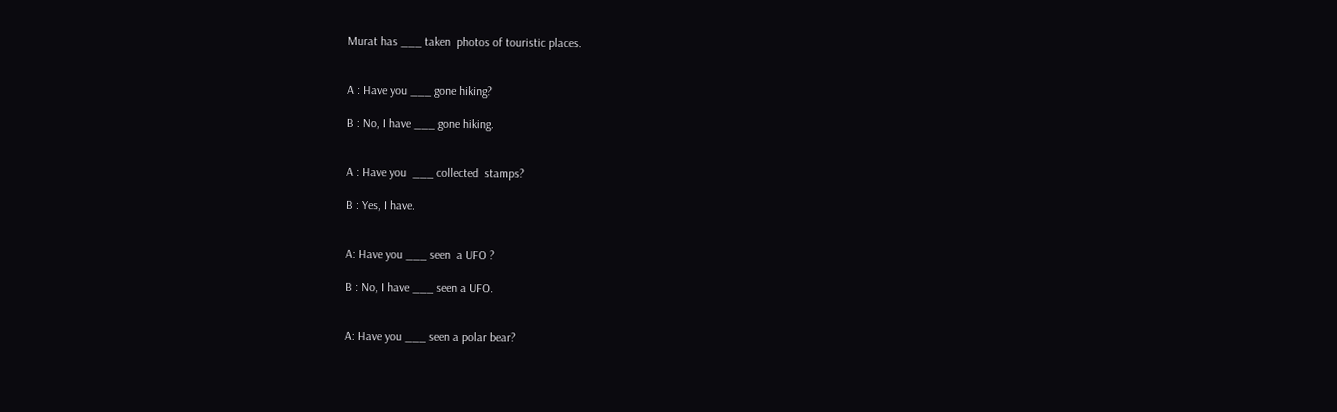Murat has ___ taken  photos of touristic places.


A : Have you ___ gone hiking?

B : No, I have ___ gone hiking.


A : Have you  ___ collected  stamps?

B : Yes, I have.


A: Have you ___ seen  a UFO ?

B : No, I have ___ seen a UFO.


A: Have you ___ seen a polar bear?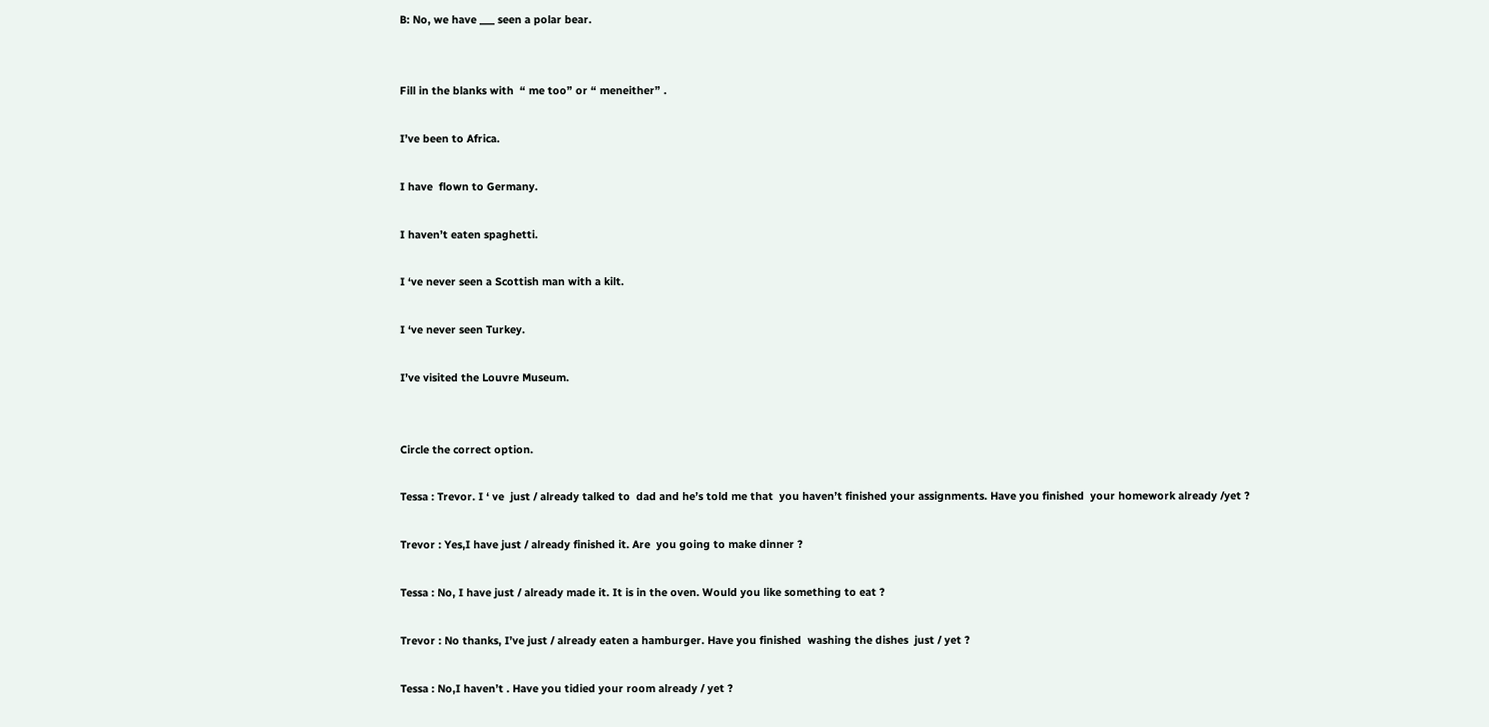B: No, we have ___ seen a polar bear.


Fill in the blanks with  “ me too” or “ meneither” .

I’ve been to Africa.

I have  flown to Germany.

I haven’t eaten spaghetti.

I ‘ve never seen a Scottish man with a kilt.

I ‘ve never seen Turkey.

I’ve visited the Louvre Museum.


Circle the correct option.

Tessa : Trevor. I ‘ ve  just / already talked to  dad and he’s told me that  you haven’t finished your assignments. Have you finished  your homework already /yet ?

Trevor : Yes,I have just / already finished it. Are  you going to make dinner ?

Tessa : No, I have just / already made it. It is in the oven. Would you like something to eat ?

Trevor : No thanks, I’ve just / already eaten a hamburger. Have you finished  washing the dishes  just / yet ?

Tessa : No,I haven’t . Have you tidied your room already / yet ?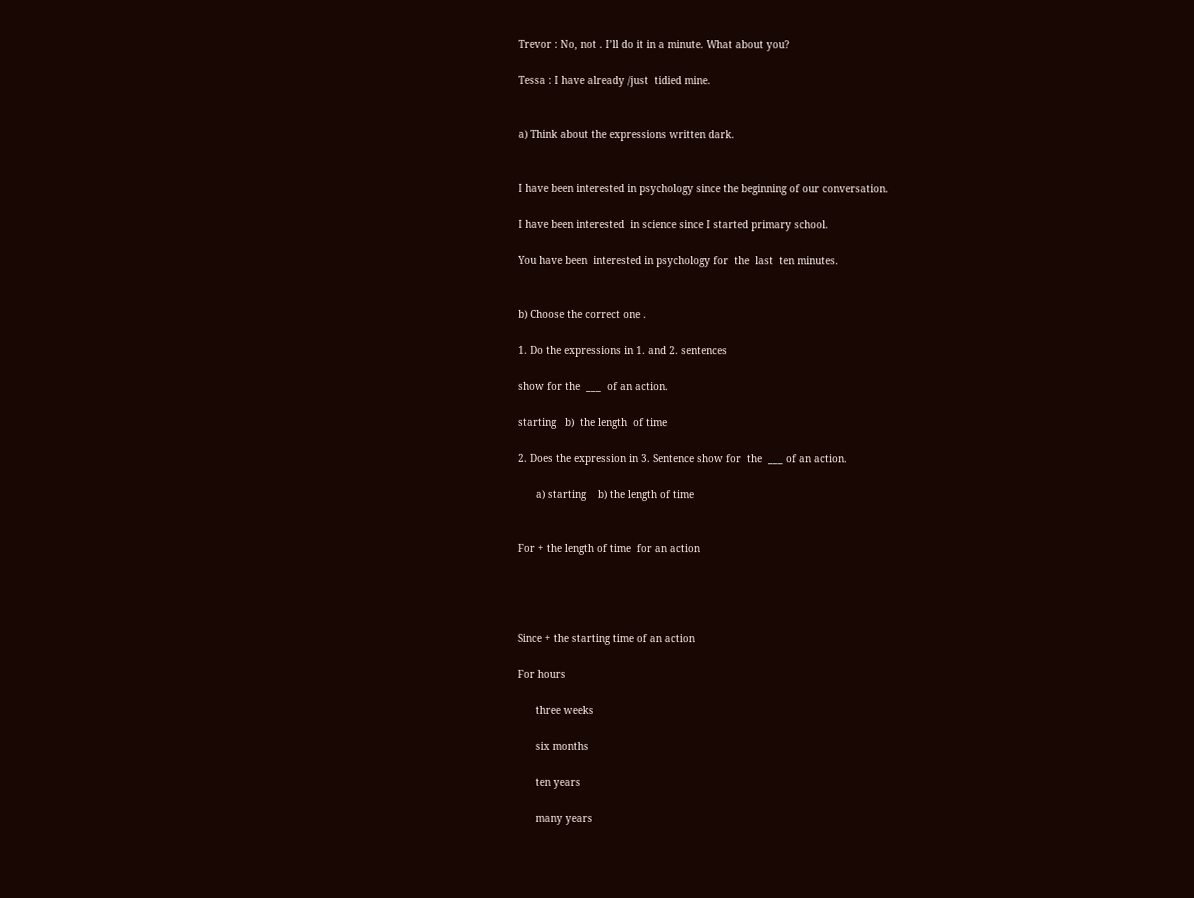Trevor : No, not . I’ll do it in a minute. What about you?

Tessa : I have already /just  tidied mine.


a) Think about the expressions written dark.


I have been interested in psychology since the beginning of our conversation.

I have been interested  in science since I started primary school.

You have been  interested in psychology for  the  last  ten minutes.


b) Choose the correct one .

1. Do the expressions in 1. and 2. sentences

show for the  ___  of an action.

starting   b)  the length  of time

2. Does the expression in 3. Sentence show for  the  ___ of an action.

      a) starting    b) the length of time


For + the length of time  for an action




Since + the starting time of an action

For hours

      three weeks

      six months

      ten years

      many years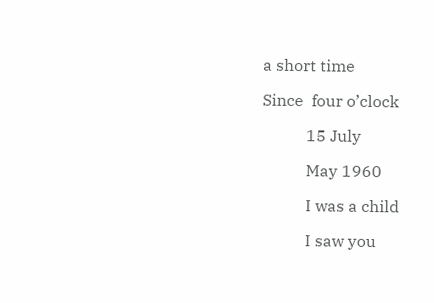a short time

Since  four o’clock

           15 July

           May 1960

           I was a child

           I saw you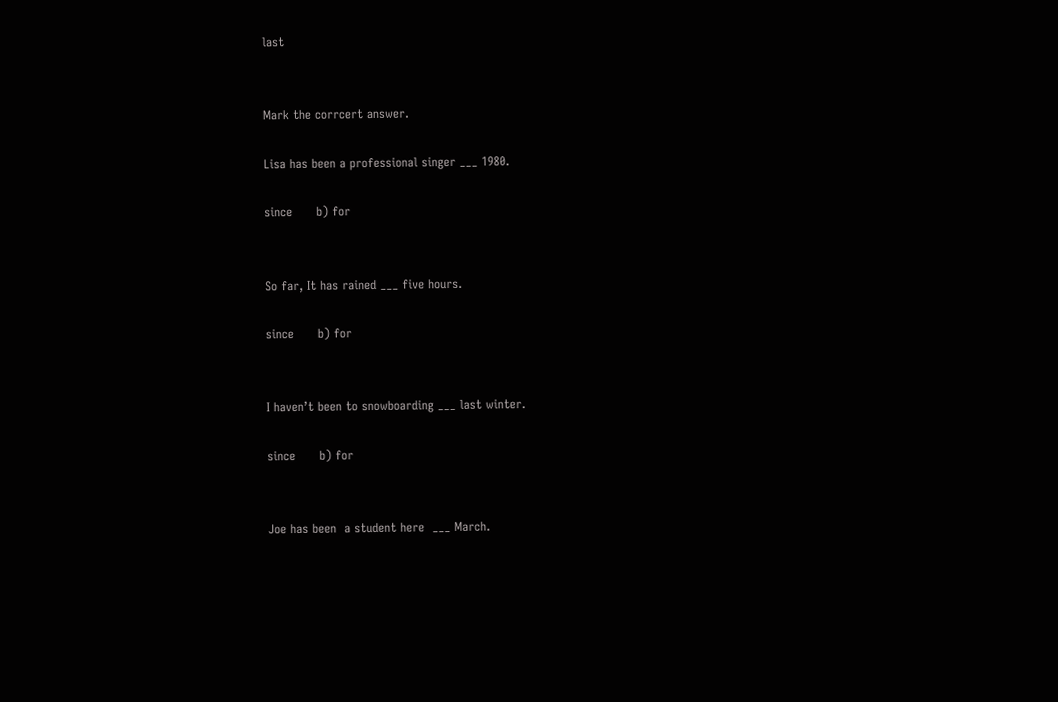last


Mark the corrcert answer.

Lisa has been a professional singer ___ 1980.

since      b) for


So far, It has rained ___ five hours.

since      b) for


I haven’t been to snowboarding ___ last winter.

since      b) for


Joe has been  a student here  ___ March.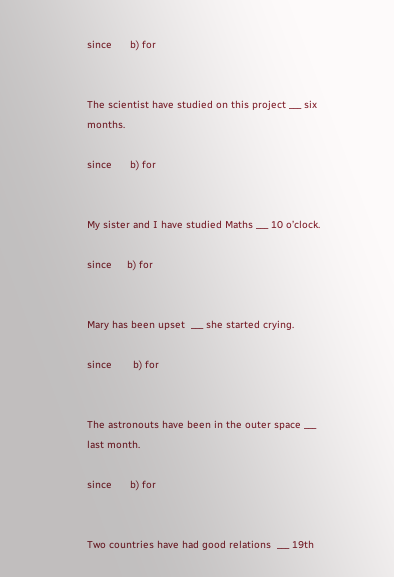since      b) for


The scientist have studied on this project ___ six months.

since      b) for


My sister and I have studied Maths ___ 10 o’clock.

since     b) for


Mary has been upset  ___ she started crying.

since       b) for


The astronouts have been in the outer space ___ last month.

since      b) for


Two countries have had good relations  ___ 19th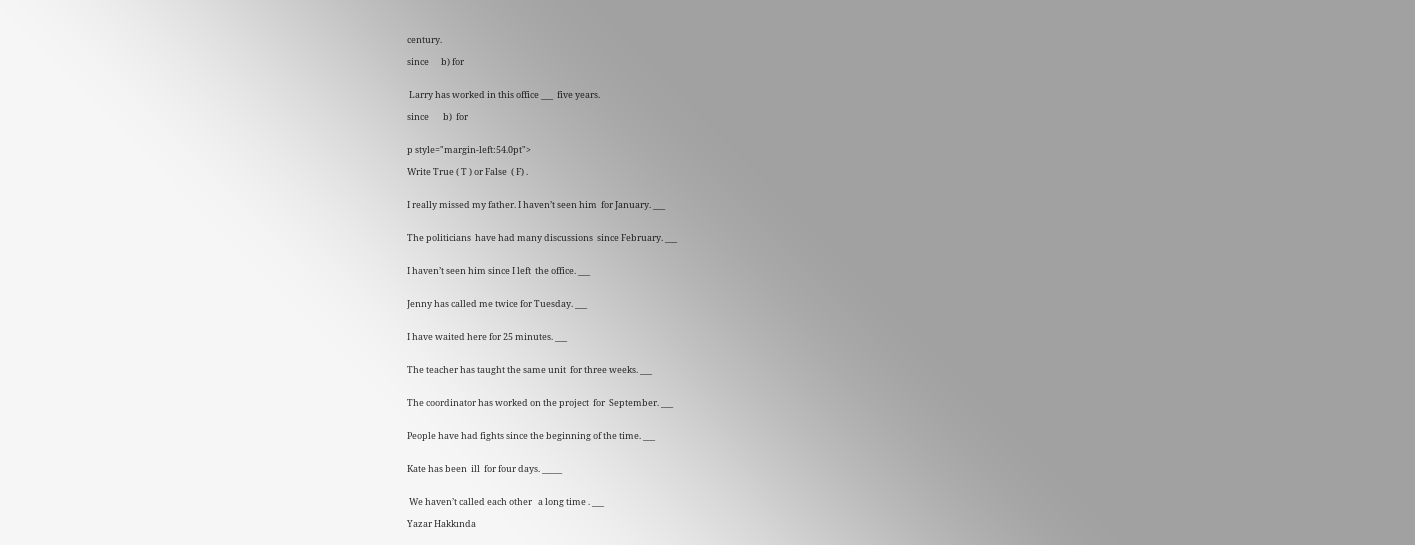century.

since      b) for


 Larry has worked in this office ___  five years.

since       b)  for


p style="margin-left:54.0pt">

Write True ( T ) or False  ( F) .


I really missed my father. I haven’t seen him  for January. ___


The politicians  have had many discussions  since February. ___


I haven’t seen him since I left  the office. ___


Jenny has called me twice for Tuesday. ___


I have waited here for 25 minutes. ___


The teacher has taught the same unit  for three weeks. ___


The coordinator has worked on the project  for  September. ___


People have had fights since the beginning of the time. ___


Kate has been  ill  for four days. _____


 We haven’t called each other   a long time . ___

Yazar Hakkında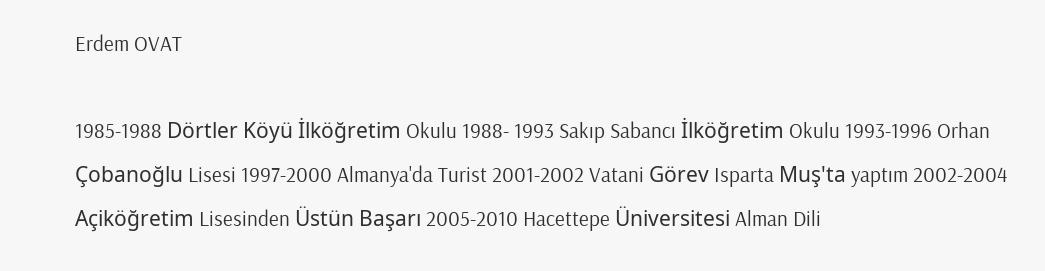Erdem OVAT

1985-1988 Dörtler Köyü İlköğretim Okulu 1988- 1993 Sakıp Sabancı İlköğretim Okulu 1993-1996 Orhan Çobanoğlu Lisesi 1997-2000 Almanya'da Turist 2001-2002 Vatani Görev Isparta Muş'ta yaptım 2002-2004 Açiköğretim Lisesinden Üstün Başarı 2005-2010 Hacettepe Üniversitesi Alman Dili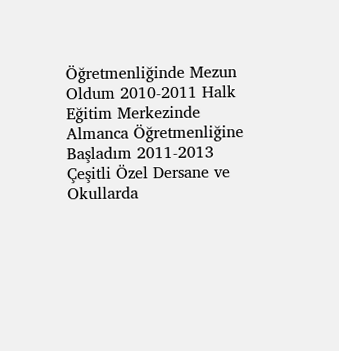Öğretmenliğinde Mezun Oldum 2010-2011 Halk Eğitim Merkezinde Almanca Öğretmenliğine Başladım 2011-2013 Çeşitli Özel Dersane ve Okullarda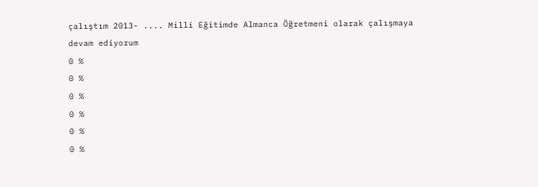çalıştım 2013- .... Milli Eğitimde Almanca Öğretmeni olarak çalışmaya devam ediyorum
0 %
0 %
0 %
0 %
0 %
0 %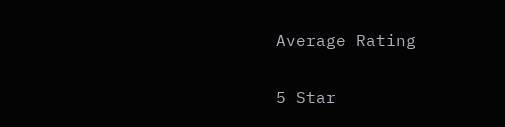Average Rating

5 Star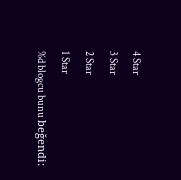4 Star
3 Star
2 Star
1 Star
%d blogcu bunu beğendi: